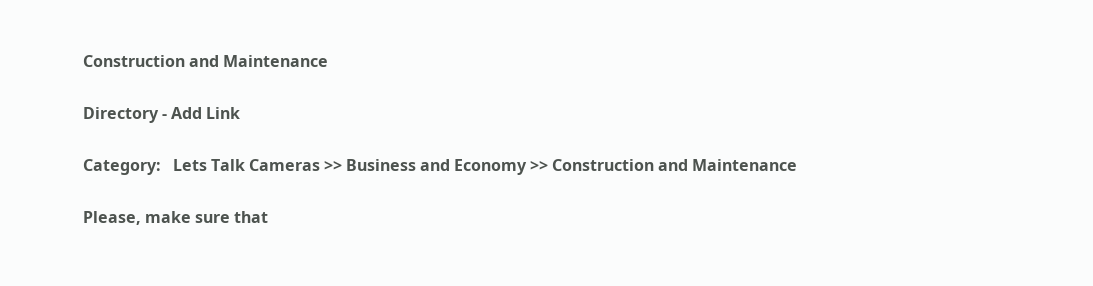Construction and Maintenance

Directory - Add Link

Category:   Lets Talk Cameras >> Business and Economy >> Construction and Maintenance

Please, make sure that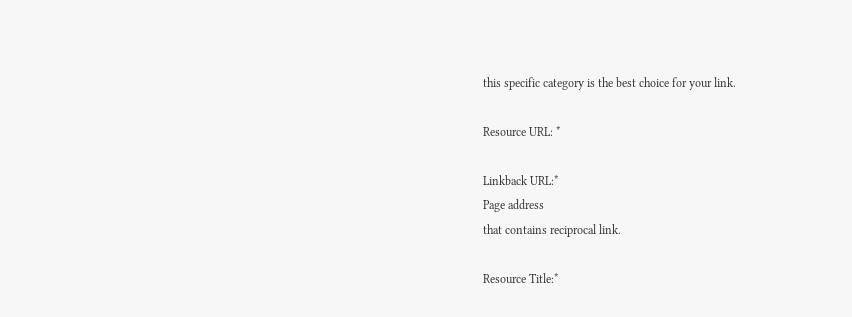this specific category is the best choice for your link.

Resource URL: *

Linkback URL:*
Page address
that contains reciprocal link.

Resource Title:*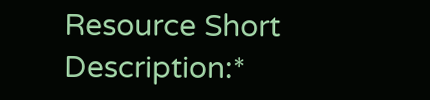Resource Short Description:*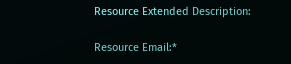Resource Extended Description:

Resource Email:*